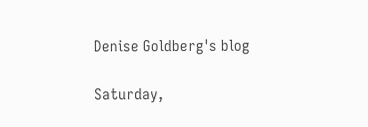Denise Goldberg's blog

Saturday,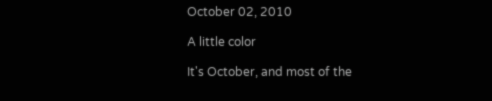October 02, 2010

A little color

It's October, and most of the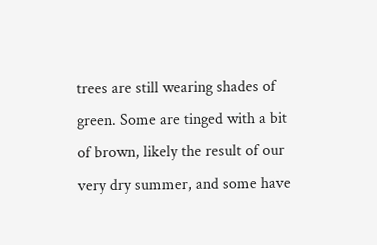trees are still wearing shades of green. Some are tinged with a bit of brown, likely the result of our very dry summer, and some have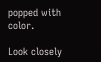popped with color.

Look closely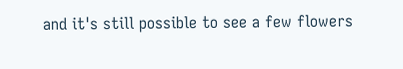and it's still possible to see a few flowers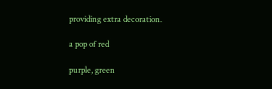providing extra decoration.

a pop of red

purple, green